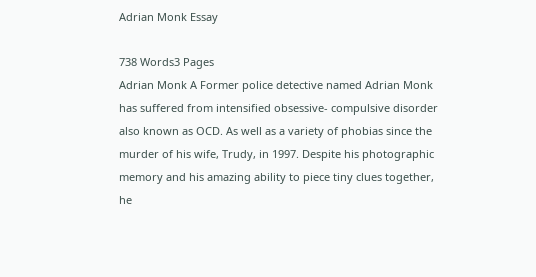Adrian Monk Essay

738 Words3 Pages
Adrian Monk A Former police detective named Adrian Monk has suffered from intensified obsessive- compulsive disorder also known as OCD. As well as a variety of phobias since the murder of his wife, Trudy, in 1997. Despite his photographic memory and his amazing ability to piece tiny clues together, he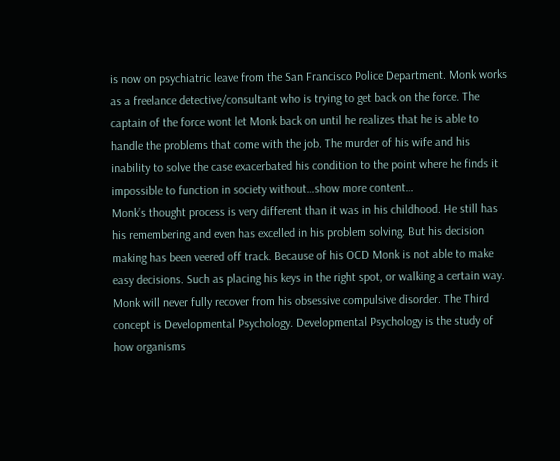is now on psychiatric leave from the San Francisco Police Department. Monk works as a freelance detective/consultant who is trying to get back on the force. The captain of the force wont let Monk back on until he realizes that he is able to handle the problems that come with the job. The murder of his wife and his inability to solve the case exacerbated his condition to the point where he finds it impossible to function in society without…show more content…
Monk’s thought process is very different than it was in his childhood. He still has his remembering and even has excelled in his problem solving. But his decision making has been veered off track. Because of his OCD Monk is not able to make easy decisions. Such as placing his keys in the right spot, or walking a certain way. Monk will never fully recover from his obsessive compulsive disorder. The Third concept is Developmental Psychology. Developmental Psychology is the study of how organisms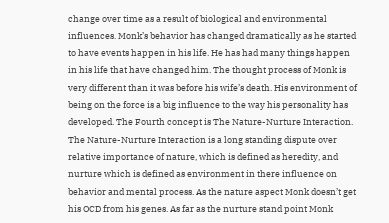change over time as a result of biological and environmental influences. Monk’s behavior has changed dramatically as he started to have events happen in his life. He has had many things happen in his life that have changed him. The thought process of Monk is very different than it was before his wife’s death. His environment of being on the force is a big influence to the way his personality has developed. The Fourth concept is The Nature-Nurture Interaction. The Nature-Nurture Interaction is a long standing dispute over relative importance of nature, which is defined as heredity, and nurture which is defined as environment in there influence on behavior and mental process. As the nature aspect Monk doesn’t get his OCD from his genes. As far as the nurture stand point Monk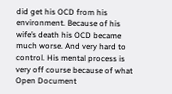did get his OCD from his environment. Because of his wife’s death his OCD became much worse. And very hard to control. His mental process is very off course because of what
Open Document